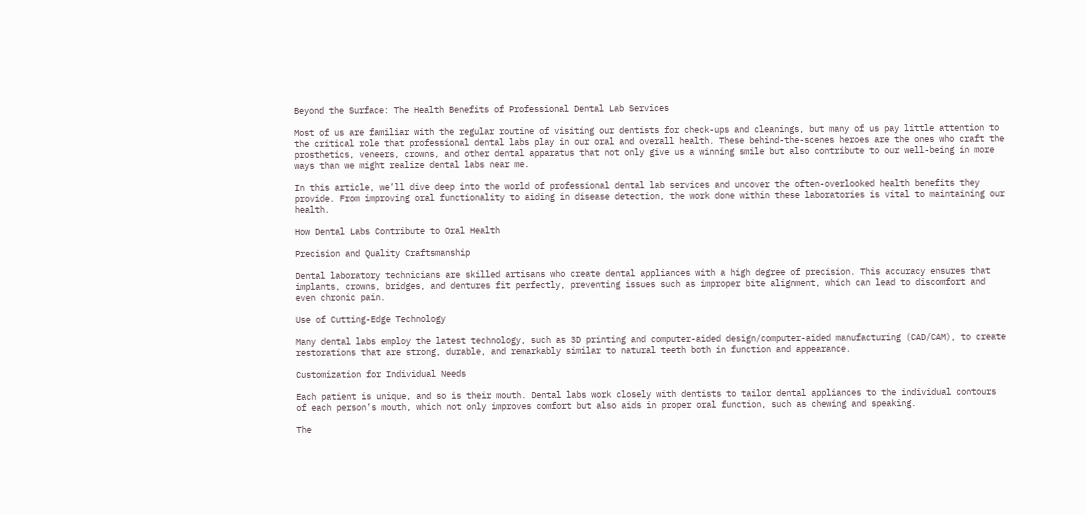Beyond the Surface: The Health Benefits of Professional Dental Lab Services

Most of us are familiar with the regular routine of visiting our dentists for check-ups and cleanings, but many of us pay little attention to the critical role that professional dental labs play in our oral and overall health. These behind-the-scenes heroes are the ones who craft the prosthetics, veneers, crowns, and other dental apparatus that not only give us a winning smile but also contribute to our well-being in more ways than we might realize dental labs near me.

In this article, we’ll dive deep into the world of professional dental lab services and uncover the often-overlooked health benefits they provide. From improving oral functionality to aiding in disease detection, the work done within these laboratories is vital to maintaining our health.

How Dental Labs Contribute to Oral Health

Precision and Quality Craftsmanship

Dental laboratory technicians are skilled artisans who create dental appliances with a high degree of precision. This accuracy ensures that implants, crowns, bridges, and dentures fit perfectly, preventing issues such as improper bite alignment, which can lead to discomfort and even chronic pain.

Use of Cutting-Edge Technology

Many dental labs employ the latest technology, such as 3D printing and computer-aided design/computer-aided manufacturing (CAD/CAM), to create restorations that are strong, durable, and remarkably similar to natural teeth both in function and appearance.

Customization for Individual Needs

Each patient is unique, and so is their mouth. Dental labs work closely with dentists to tailor dental appliances to the individual contours of each person’s mouth, which not only improves comfort but also aids in proper oral function, such as chewing and speaking.

The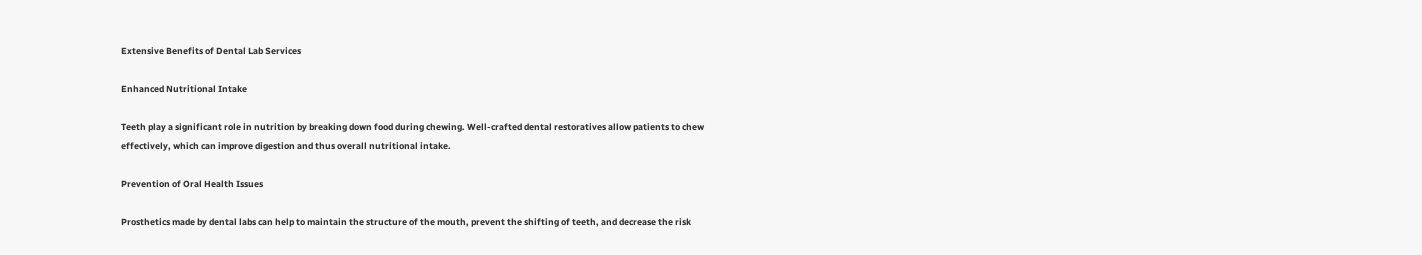Extensive Benefits of Dental Lab Services

Enhanced Nutritional Intake

Teeth play a significant role in nutrition by breaking down food during chewing. Well-crafted dental restoratives allow patients to chew effectively, which can improve digestion and thus overall nutritional intake.

Prevention of Oral Health Issues

Prosthetics made by dental labs can help to maintain the structure of the mouth, prevent the shifting of teeth, and decrease the risk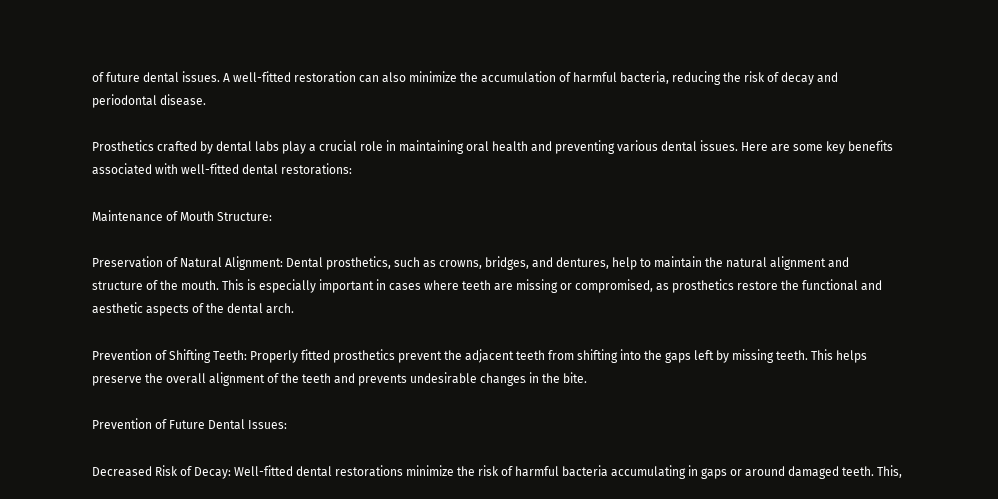of future dental issues. A well-fitted restoration can also minimize the accumulation of harmful bacteria, reducing the risk of decay and periodontal disease.

Prosthetics crafted by dental labs play a crucial role in maintaining oral health and preventing various dental issues. Here are some key benefits associated with well-fitted dental restorations:

Maintenance of Mouth Structure:

Preservation of Natural Alignment: Dental prosthetics, such as crowns, bridges, and dentures, help to maintain the natural alignment and structure of the mouth. This is especially important in cases where teeth are missing or compromised, as prosthetics restore the functional and aesthetic aspects of the dental arch.

Prevention of Shifting Teeth: Properly fitted prosthetics prevent the adjacent teeth from shifting into the gaps left by missing teeth. This helps preserve the overall alignment of the teeth and prevents undesirable changes in the bite.

Prevention of Future Dental Issues:

Decreased Risk of Decay: Well-fitted dental restorations minimize the risk of harmful bacteria accumulating in gaps or around damaged teeth. This,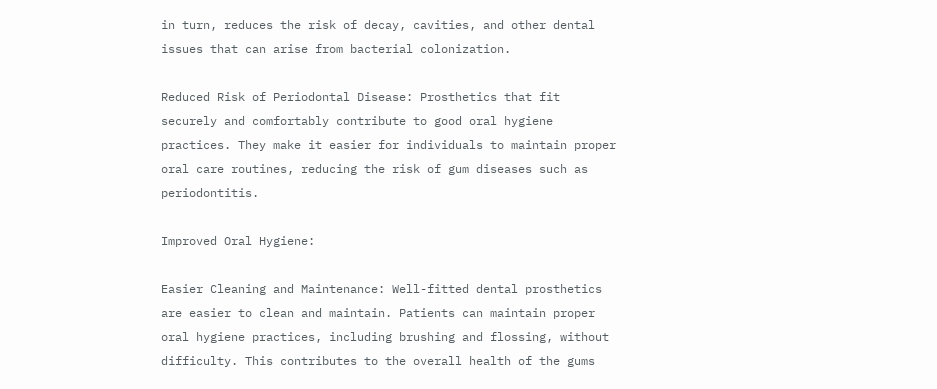in turn, reduces the risk of decay, cavities, and other dental issues that can arise from bacterial colonization.

Reduced Risk of Periodontal Disease: Prosthetics that fit securely and comfortably contribute to good oral hygiene practices. They make it easier for individuals to maintain proper oral care routines, reducing the risk of gum diseases such as periodontitis.

Improved Oral Hygiene:

Easier Cleaning and Maintenance: Well-fitted dental prosthetics are easier to clean and maintain. Patients can maintain proper oral hygiene practices, including brushing and flossing, without difficulty. This contributes to the overall health of the gums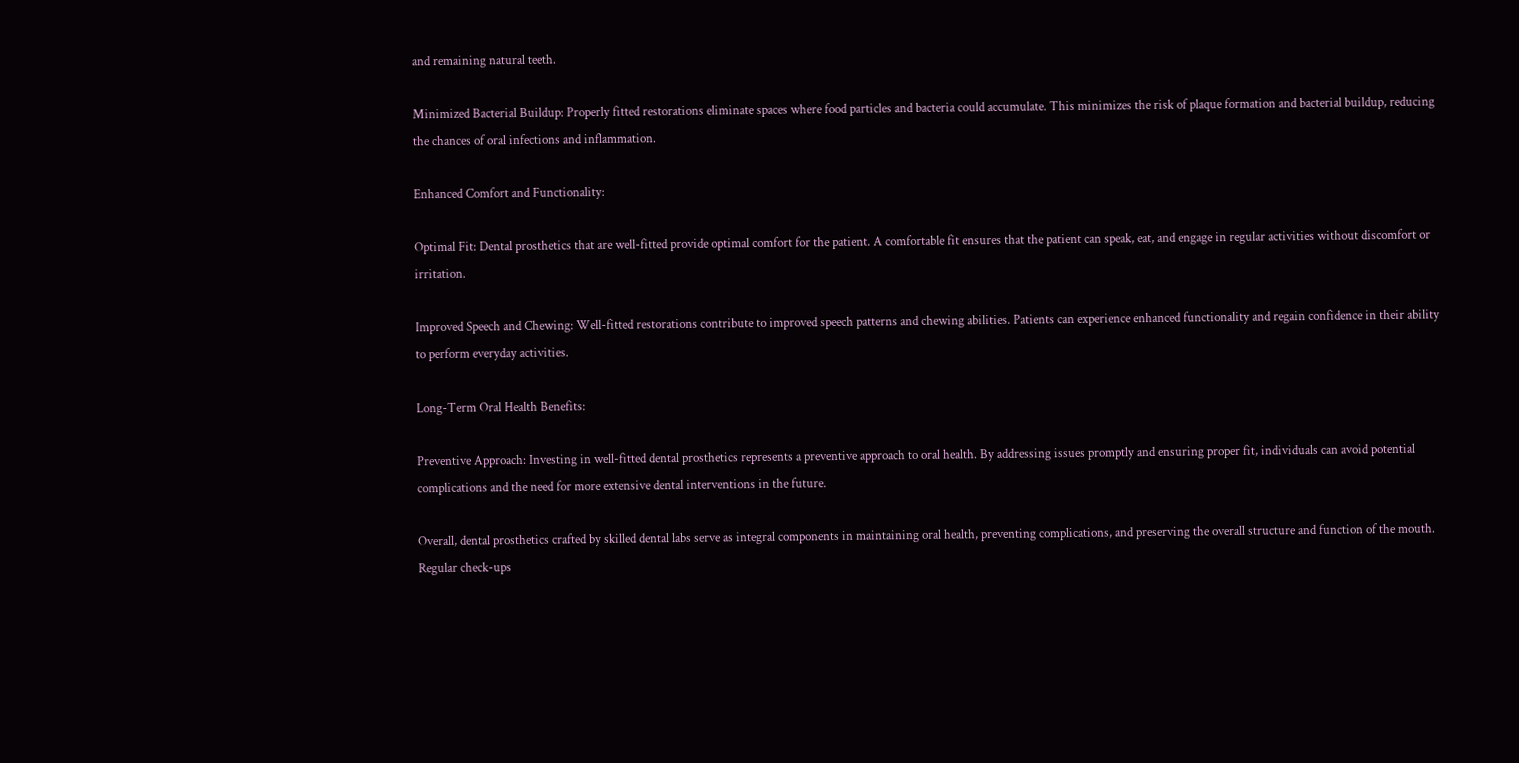and remaining natural teeth.

Minimized Bacterial Buildup: Properly fitted restorations eliminate spaces where food particles and bacteria could accumulate. This minimizes the risk of plaque formation and bacterial buildup, reducing the chances of oral infections and inflammation.

Enhanced Comfort and Functionality:

Optimal Fit: Dental prosthetics that are well-fitted provide optimal comfort for the patient. A comfortable fit ensures that the patient can speak, eat, and engage in regular activities without discomfort or irritation.

Improved Speech and Chewing: Well-fitted restorations contribute to improved speech patterns and chewing abilities. Patients can experience enhanced functionality and regain confidence in their ability to perform everyday activities.

Long-Term Oral Health Benefits:

Preventive Approach: Investing in well-fitted dental prosthetics represents a preventive approach to oral health. By addressing issues promptly and ensuring proper fit, individuals can avoid potential complications and the need for more extensive dental interventions in the future.

Overall, dental prosthetics crafted by skilled dental labs serve as integral components in maintaining oral health, preventing complications, and preserving the overall structure and function of the mouth. Regular check-ups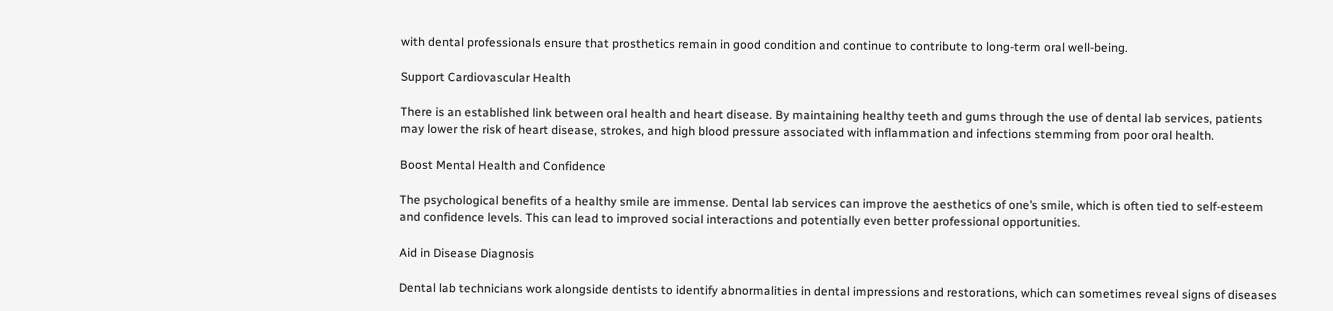with dental professionals ensure that prosthetics remain in good condition and continue to contribute to long-term oral well-being.

Support Cardiovascular Health

There is an established link between oral health and heart disease. By maintaining healthy teeth and gums through the use of dental lab services, patients may lower the risk of heart disease, strokes, and high blood pressure associated with inflammation and infections stemming from poor oral health.

Boost Mental Health and Confidence

The psychological benefits of a healthy smile are immense. Dental lab services can improve the aesthetics of one’s smile, which is often tied to self-esteem and confidence levels. This can lead to improved social interactions and potentially even better professional opportunities.

Aid in Disease Diagnosis

Dental lab technicians work alongside dentists to identify abnormalities in dental impressions and restorations, which can sometimes reveal signs of diseases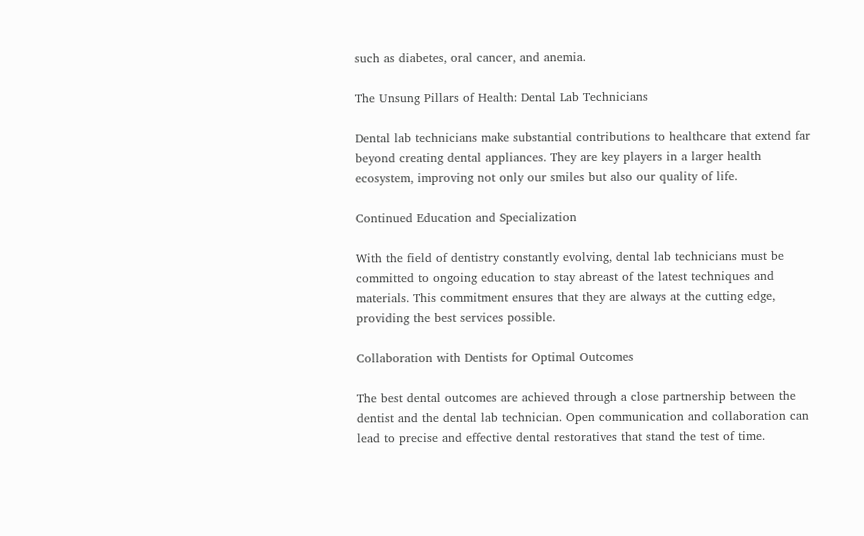such as diabetes, oral cancer, and anemia.

The Unsung Pillars of Health: Dental Lab Technicians

Dental lab technicians make substantial contributions to healthcare that extend far beyond creating dental appliances. They are key players in a larger health ecosystem, improving not only our smiles but also our quality of life.

Continued Education and Specialization

With the field of dentistry constantly evolving, dental lab technicians must be committed to ongoing education to stay abreast of the latest techniques and materials. This commitment ensures that they are always at the cutting edge, providing the best services possible.

Collaboration with Dentists for Optimal Outcomes

The best dental outcomes are achieved through a close partnership between the dentist and the dental lab technician. Open communication and collaboration can lead to precise and effective dental restoratives that stand the test of time.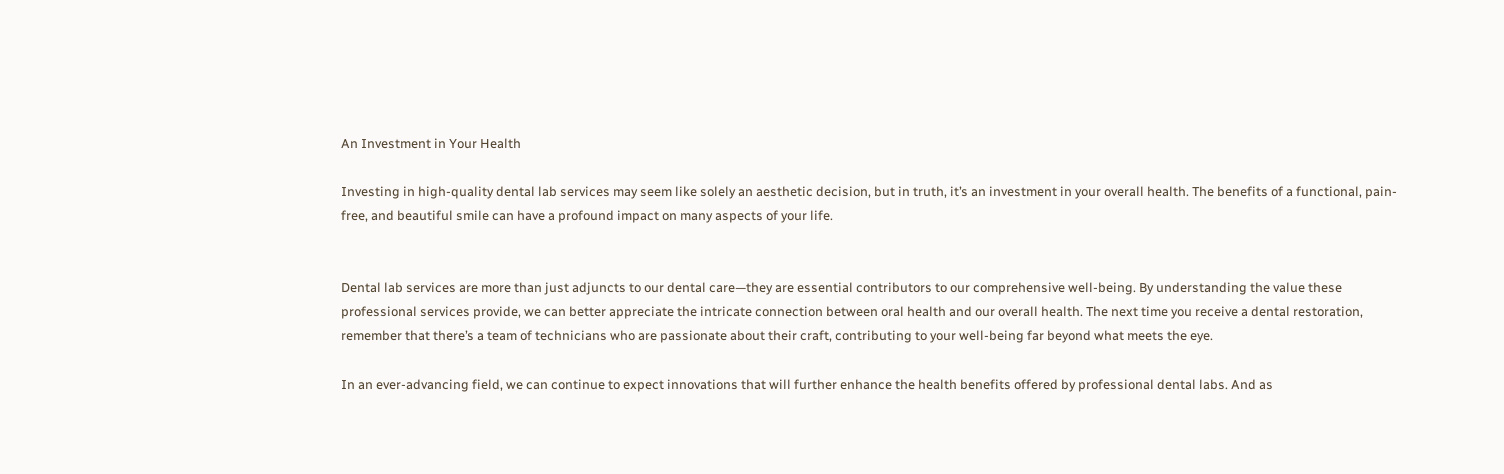An Investment in Your Health

Investing in high-quality dental lab services may seem like solely an aesthetic decision, but in truth, it’s an investment in your overall health. The benefits of a functional, pain-free, and beautiful smile can have a profound impact on many aspects of your life.


Dental lab services are more than just adjuncts to our dental care—they are essential contributors to our comprehensive well-being. By understanding the value these professional services provide, we can better appreciate the intricate connection between oral health and our overall health. The next time you receive a dental restoration, remember that there’s a team of technicians who are passionate about their craft, contributing to your well-being far beyond what meets the eye.

In an ever-advancing field, we can continue to expect innovations that will further enhance the health benefits offered by professional dental labs. And as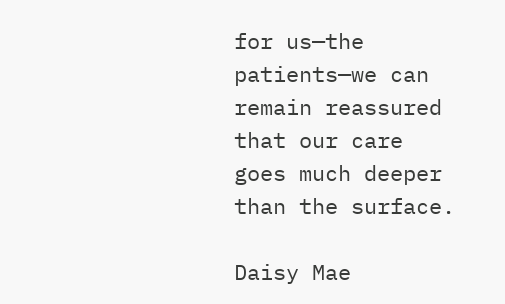for us—the patients—we can remain reassured that our care goes much deeper than the surface.

Daisy Mae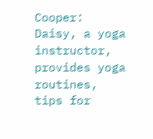Cooper: Daisy, a yoga instructor, provides yoga routines, tips for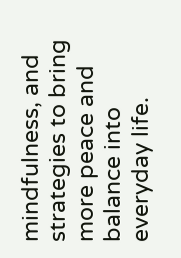mindfulness, and strategies to bring more peace and balance into everyday life.